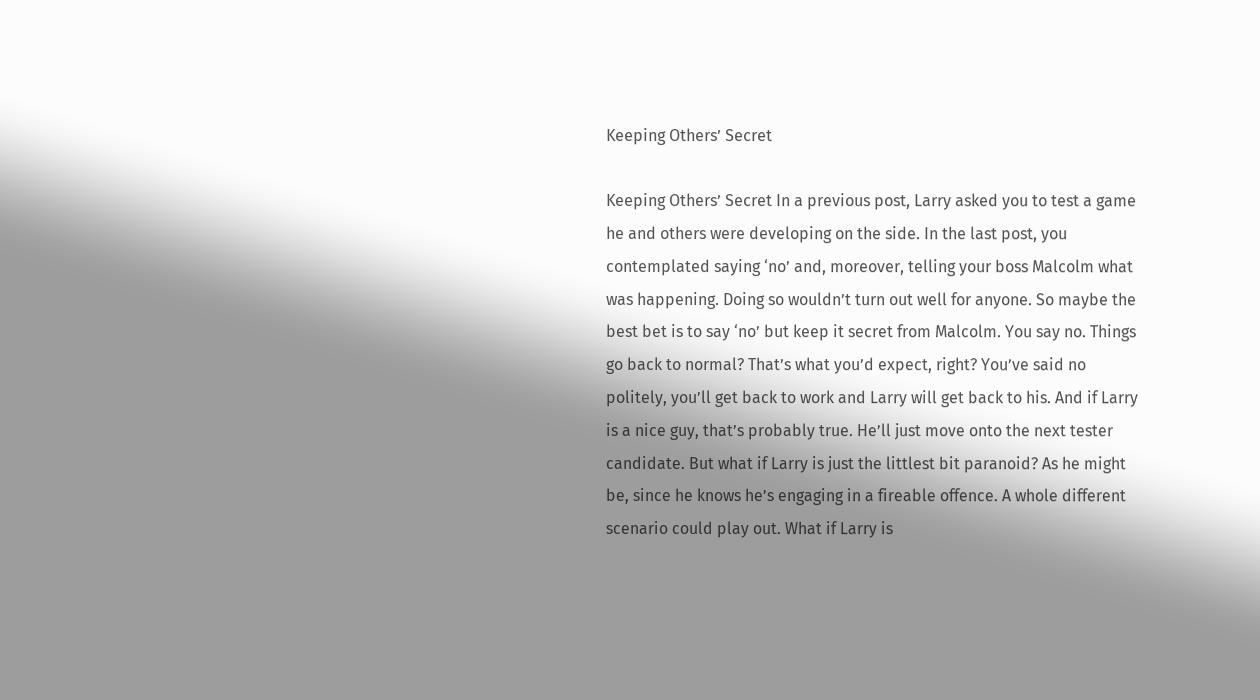Keeping Others’ Secret

Keeping Others’ Secret In a previous post, Larry asked you to test a game he and others were developing on the side. In the last post, you contemplated saying ‘no’ and, moreover, telling your boss Malcolm what was happening. Doing so wouldn’t turn out well for anyone. So maybe the best bet is to say ‘no’ but keep it secret from Malcolm. You say no. Things go back to normal? That’s what you’d expect, right? You’ve said no politely, you’ll get back to work and Larry will get back to his. And if Larry is a nice guy, that’s probably true. He’ll just move onto the next tester candidate. But what if Larry is just the littlest bit paranoid? As he might be, since he knows he’s engaging in a fireable offence. A whole different scenario could play out. What if Larry is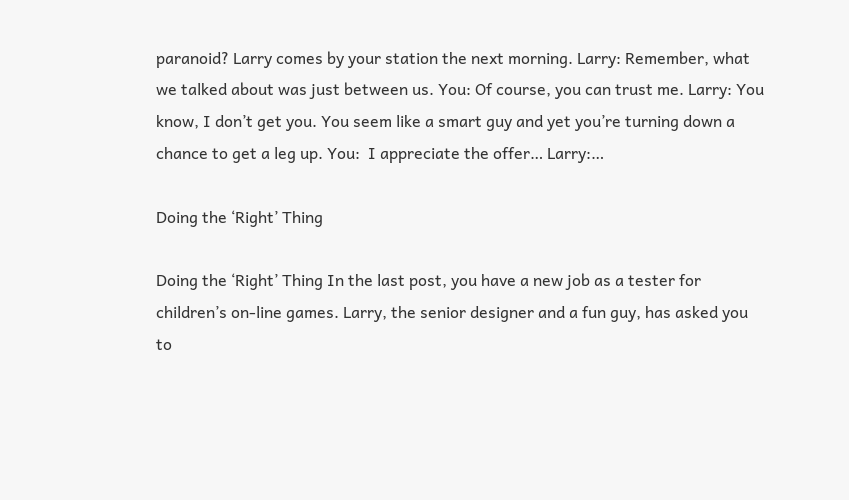paranoid? Larry comes by your station the next morning. Larry: Remember, what we talked about was just between us. You: Of course, you can trust me. Larry: You know, I don’t get you. You seem like a smart guy and yet you’re turning down a chance to get a leg up. You:  I appreciate the offer… Larry:…

Doing the ‘Right’ Thing

Doing the ‘Right’ Thing In the last post, you have a new job as a tester for children’s on-line games. Larry, the senior designer and a fun guy, has asked you to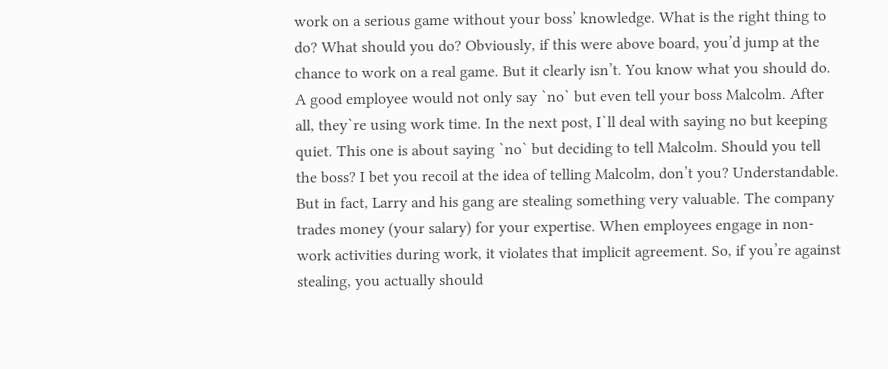work on a serious game without your boss’ knowledge. What is the right thing to do? What should you do? Obviously, if this were above board, you’d jump at the chance to work on a real game. But it clearly isn’t. You know what you should do. A good employee would not only say `no` but even tell your boss Malcolm. After all, they`re using work time. In the next post, I`ll deal with saying no but keeping quiet. This one is about saying `no` but deciding to tell Malcolm. Should you tell the boss? I bet you recoil at the idea of telling Malcolm, don’t you? Understandable. But in fact, Larry and his gang are stealing something very valuable. The company trades money (your salary) for your expertise. When employees engage in non-work activities during work, it violates that implicit agreement. So, if you’re against stealing, you actually should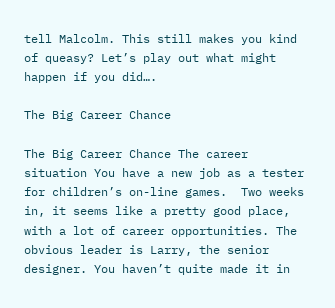tell Malcolm. This still makes you kind of queasy? Let’s play out what might happen if you did….

The Big Career Chance

The Big Career Chance The career situation You have a new job as a tester for children’s on-line games.  Two weeks in, it seems like a pretty good place, with a lot of career opportunities. The obvious leader is Larry, the senior designer. You haven’t quite made it in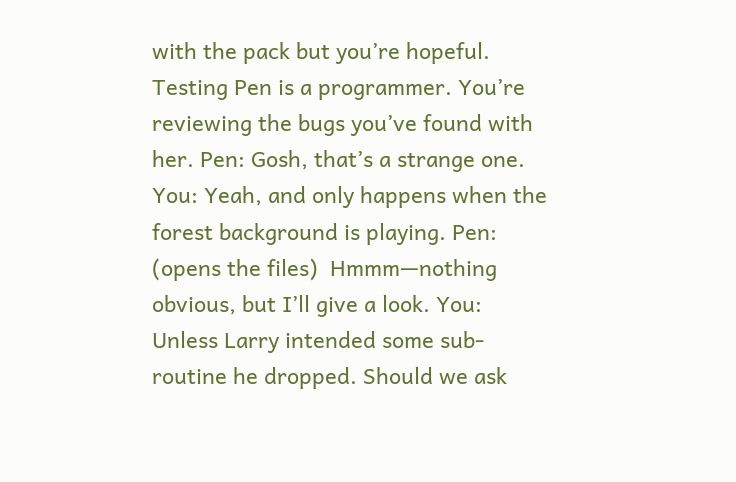with the pack but you’re hopeful. Testing Pen is a programmer. You’re reviewing the bugs you’ve found with her. Pen: Gosh, that’s a strange one. You: Yeah, and only happens when the forest background is playing. Pen: (opens the files)  Hmmm—nothing obvious, but I’ll give a look. You: Unless Larry intended some sub-routine he dropped. Should we ask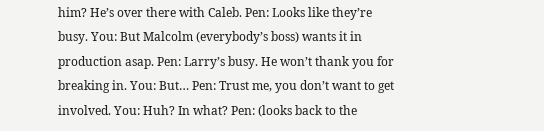him? He’s over there with Caleb. Pen: Looks like they’re busy. You: But Malcolm (everybody’s boss) wants it in production asap. Pen: Larry’s busy. He won’t thank you for breaking in. You: But… Pen: Trust me, you don’t want to get involved. You: Huh? In what? Pen: (looks back to the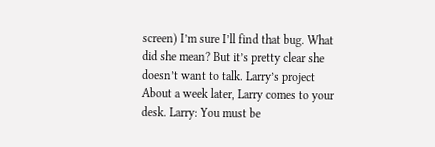screen) I’m sure I’ll find that bug. What did she mean? But it’s pretty clear she doesn’t want to talk. Larry’s project About a week later, Larry comes to your desk. Larry: You must be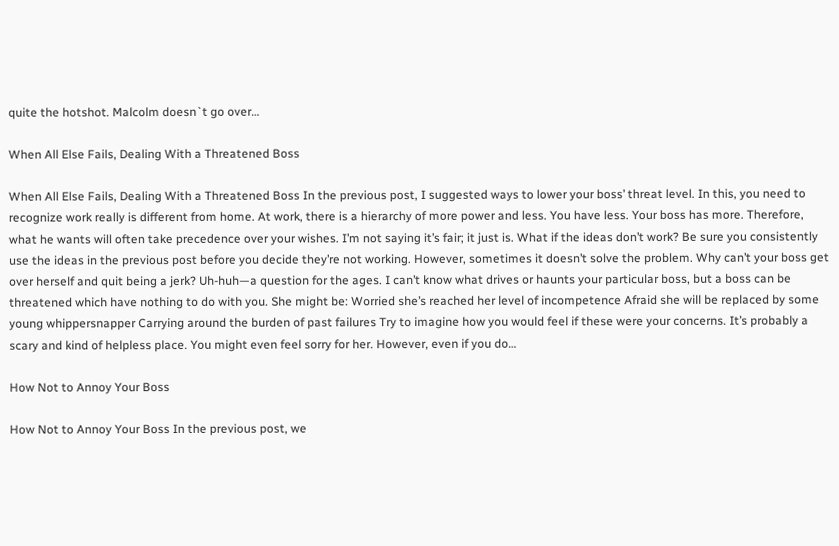quite the hotshot. Malcolm doesn`t go over…

When All Else Fails, Dealing With a Threatened Boss

When All Else Fails, Dealing With a Threatened Boss In the previous post, I suggested ways to lower your boss’ threat level. In this, you need to recognize work really is different from home. At work, there is a hierarchy of more power and less. You have less. Your boss has more. Therefore, what he wants will often take precedence over your wishes. I’m not saying it’s fair; it just is. What if the ideas don’t work? Be sure you consistently use the ideas in the previous post before you decide they’re not working. However, sometimes it doesn’t solve the problem. Why can’t your boss get over herself and quit being a jerk? Uh-huh—a question for the ages. I can’t know what drives or haunts your particular boss, but a boss can be threatened which have nothing to do with you. She might be: Worried she’s reached her level of incompetence Afraid she will be replaced by some young whippersnapper Carrying around the burden of past failures Try to imagine how you would feel if these were your concerns. It’s probably a scary and kind of helpless place. You might even feel sorry for her. However, even if you do…

How Not to Annoy Your Boss

How Not to Annoy Your Boss In the previous post, we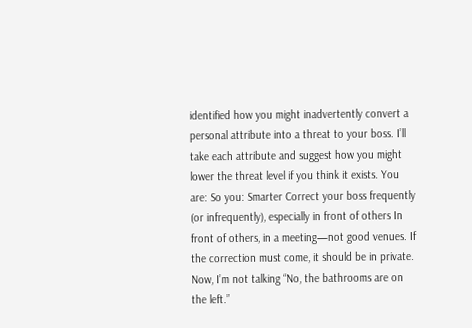identified how you might inadvertently convert a personal attribute into a threat to your boss. I’ll take each attribute and suggest how you might lower the threat level if you think it exists. You are: So you: Smarter Correct your boss frequently (or infrequently), especially in front of others In front of others, in a meeting—not good venues. If the correction must come, it should be in private. Now, I’m not talking “No, the bathrooms are on the left.”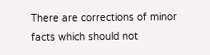There are corrections of minor facts which should not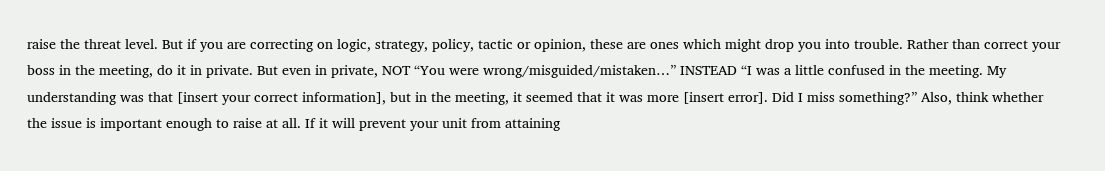raise the threat level. But if you are correcting on logic, strategy, policy, tactic or opinion, these are ones which might drop you into trouble. Rather than correct your boss in the meeting, do it in private. But even in private, NOT “You were wrong/misguided/mistaken…” INSTEAD “I was a little confused in the meeting. My understanding was that [insert your correct information], but in the meeting, it seemed that it was more [insert error]. Did I miss something?” Also, think whether the issue is important enough to raise at all. If it will prevent your unit from attaining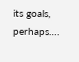its goals, perhaps….